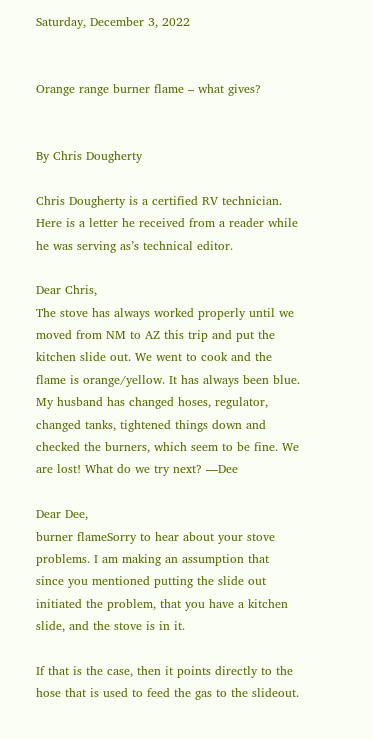Saturday, December 3, 2022


Orange range burner flame – what gives?


By Chris Dougherty

Chris Dougherty is a certified RV technician. Here is a letter he received from a reader while he was serving as’s technical editor.

Dear Chris,
The stove has always worked properly until we moved from NM to AZ this trip and put the kitchen slide out. We went to cook and the flame is orange/yellow. It has always been blue. My husband has changed hoses, regulator, changed tanks, tightened things down and checked the burners, which seem to be fine. We are lost! What do we try next? —Dee

Dear Dee,
burner flameSorry to hear about your stove problems. I am making an assumption that since you mentioned putting the slide out initiated the problem, that you have a kitchen slide, and the stove is in it.

If that is the case, then it points directly to the hose that is used to feed the gas to the slideout.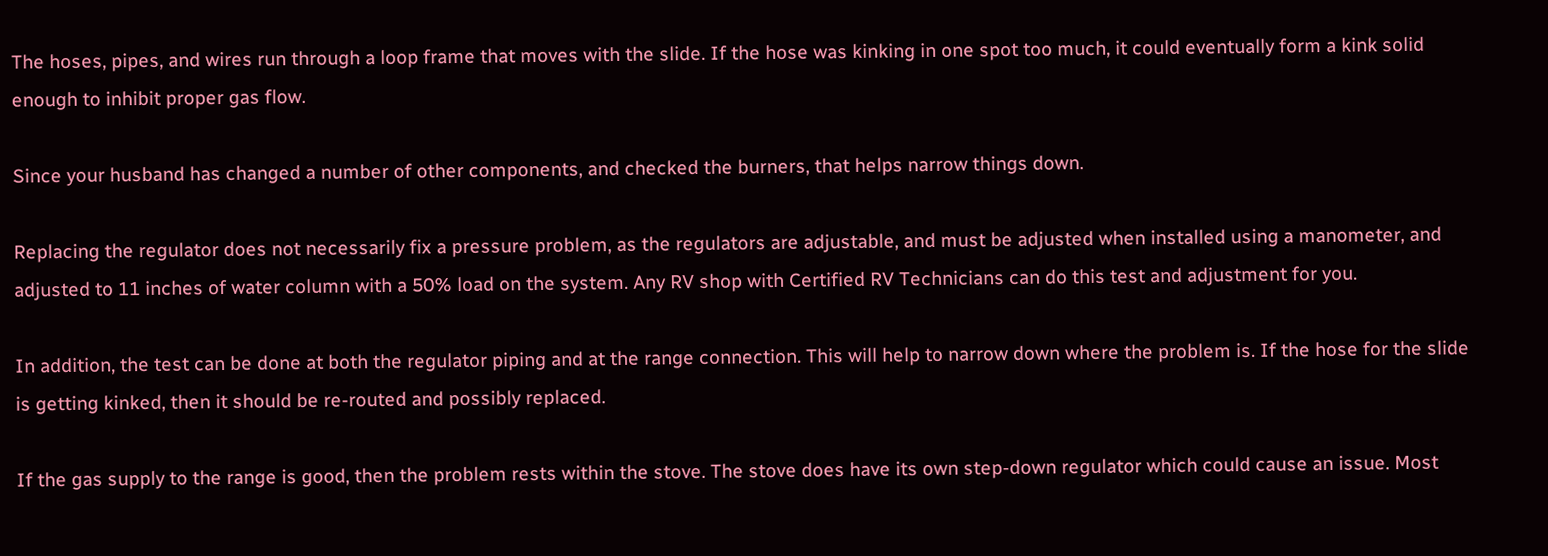The hoses, pipes, and wires run through a loop frame that moves with the slide. If the hose was kinking in one spot too much, it could eventually form a kink solid enough to inhibit proper gas flow.

Since your husband has changed a number of other components, and checked the burners, that helps narrow things down.

Replacing the regulator does not necessarily fix a pressure problem, as the regulators are adjustable, and must be adjusted when installed using a manometer, and adjusted to 11 inches of water column with a 50% load on the system. Any RV shop with Certified RV Technicians can do this test and adjustment for you.

In addition, the test can be done at both the regulator piping and at the range connection. This will help to narrow down where the problem is. If the hose for the slide is getting kinked, then it should be re-routed and possibly replaced.

If the gas supply to the range is good, then the problem rests within the stove. The stove does have its own step-down regulator which could cause an issue. Most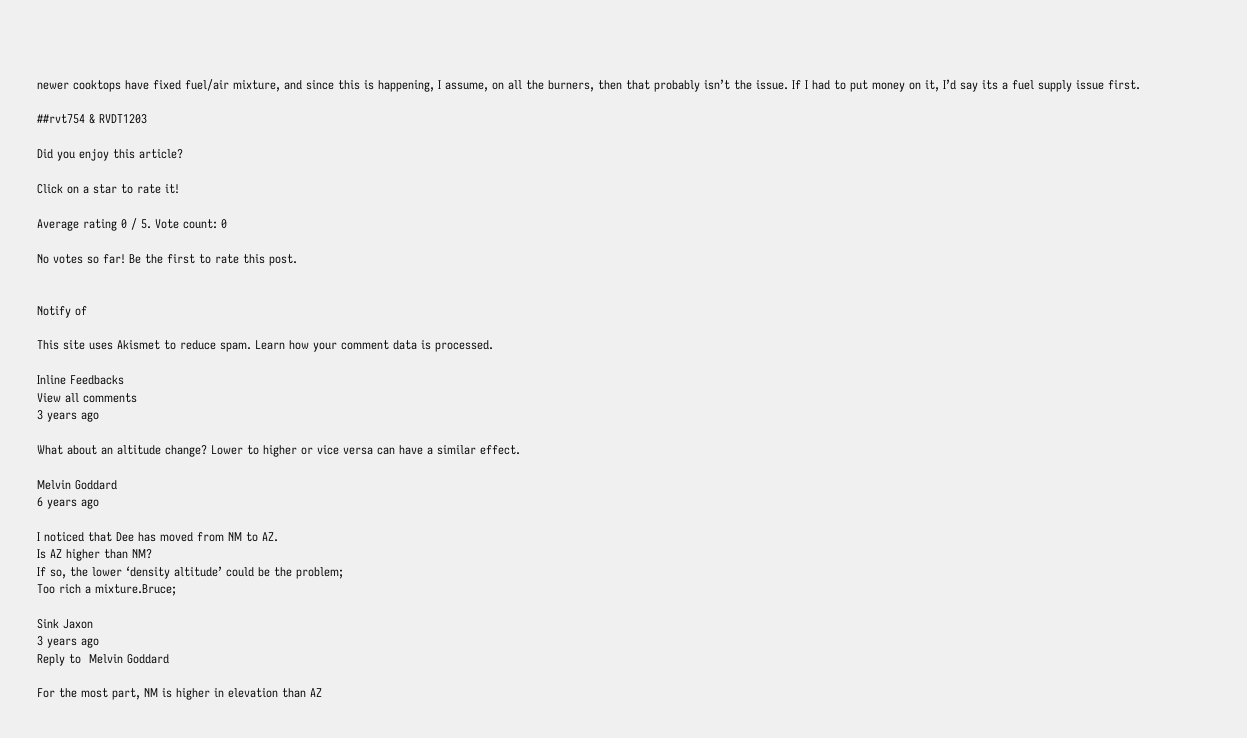newer cooktops have fixed fuel/air mixture, and since this is happening, I assume, on all the burners, then that probably isn’t the issue. If I had to put money on it, I’d say its a fuel supply issue first.

##rvt754 & RVDT1203

Did you enjoy this article?

Click on a star to rate it!

Average rating 0 / 5. Vote count: 0

No votes so far! Be the first to rate this post.


Notify of

This site uses Akismet to reduce spam. Learn how your comment data is processed.

Inline Feedbacks
View all comments
3 years ago

What about an altitude change? Lower to higher or vice versa can have a similar effect.

Melvin Goddard
6 years ago

I noticed that Dee has moved from NM to AZ.
Is AZ higher than NM?
If so, the lower ‘density altitude’ could be the problem;
Too rich a mixture.Bruce;

Sink Jaxon
3 years ago
Reply to  Melvin Goddard

For the most part, NM is higher in elevation than AZ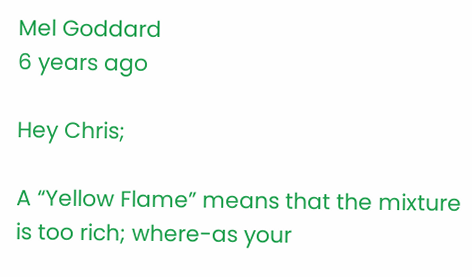Mel Goddard
6 years ago

Hey Chris;

A “Yellow Flame” means that the mixture is too rich; where-as your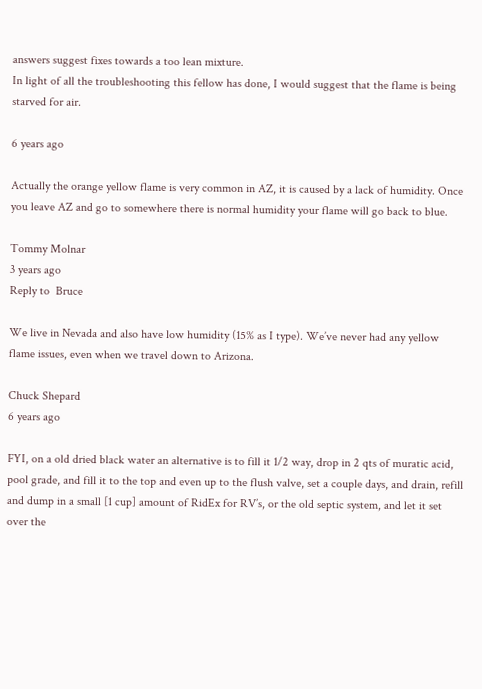answers suggest fixes towards a too lean mixture.
In light of all the troubleshooting this fellow has done, I would suggest that the flame is being starved for air.

6 years ago

Actually the orange yellow flame is very common in AZ, it is caused by a lack of humidity. Once you leave AZ and go to somewhere there is normal humidity your flame will go back to blue.

Tommy Molnar
3 years ago
Reply to  Bruce

We live in Nevada and also have low humidity (15% as I type). We’ve never had any yellow flame issues, even when we travel down to Arizona.

Chuck Shepard
6 years ago

FYI, on a old dried black water an alternative is to fill it 1/2 way, drop in 2 qts of muratic acid, pool grade, and fill it to the top and even up to the flush valve, set a couple days, and drain, refill and dump in a small [1 cup] amount of RidEx for RV’s, or the old septic system, and let it set over the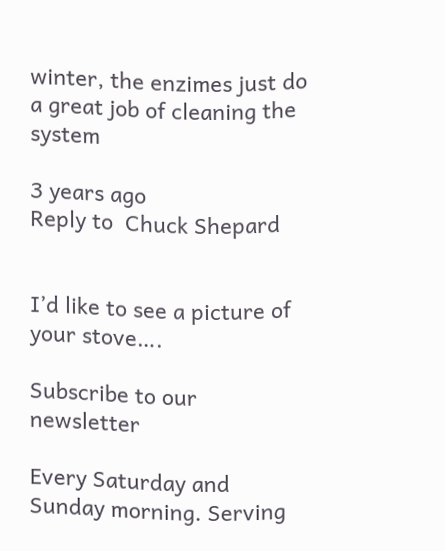winter, the enzimes just do a great job of cleaning the system

3 years ago
Reply to  Chuck Shepard


I’d like to see a picture of your stove….

Subscribe to our newsletter

Every Saturday and Sunday morning. Serving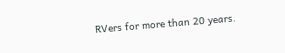RVers for more than 20 years.